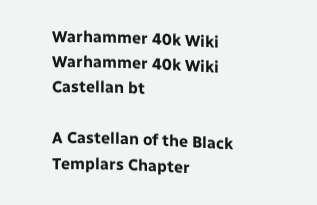Warhammer 40k Wiki
Warhammer 40k Wiki
Castellan bt

A Castellan of the Black Templars Chapter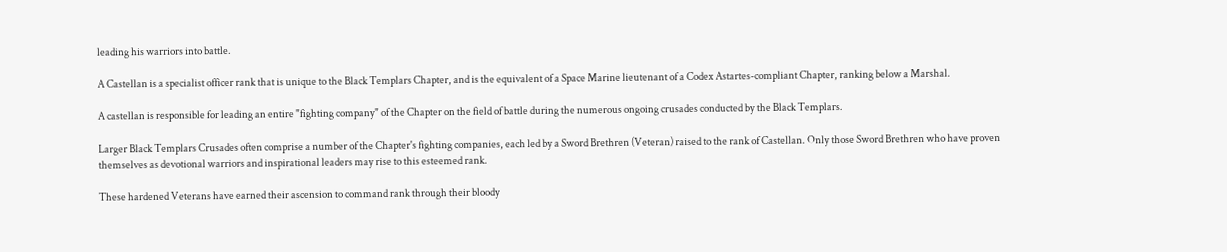leading his warriors into battle.

A Castellan is a specialist officer rank that is unique to the Black Templars Chapter, and is the equivalent of a Space Marine lieutenant of a Codex Astartes-compliant Chapter, ranking below a Marshal.

A castellan is responsible for leading an entire "fighting company" of the Chapter on the field of battle during the numerous ongoing crusades conducted by the Black Templars.

Larger Black Templars Crusades often comprise a number of the Chapter's fighting companies, each led by a Sword Brethren (Veteran) raised to the rank of Castellan. Only those Sword Brethren who have proven themselves as devotional warriors and inspirational leaders may rise to this esteemed rank.

These hardened Veterans have earned their ascension to command rank through their bloody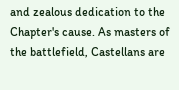and zealous dedication to the Chapter's cause. As masters of the battlefield, Castellans are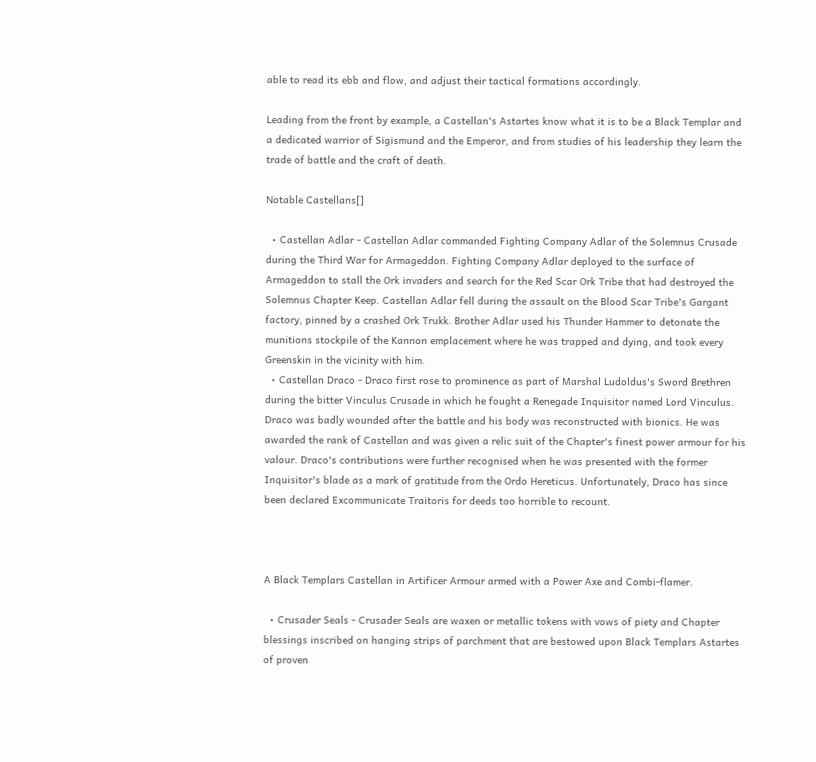able to read its ebb and flow, and adjust their tactical formations accordingly.

Leading from the front by example, a Castellan's Astartes know what it is to be a Black Templar and a dedicated warrior of Sigismund and the Emperor, and from studies of his leadership they learn the trade of battle and the craft of death.

Notable Castellans[]

  • Castellan Adlar - Castellan Adlar commanded Fighting Company Adlar of the Solemnus Crusade during the Third War for Armageddon. Fighting Company Adlar deployed to the surface of Armageddon to stall the Ork invaders and search for the Red Scar Ork Tribe that had destroyed the Solemnus Chapter Keep. Castellan Adlar fell during the assault on the Blood Scar Tribe's Gargant factory, pinned by a crashed Ork Trukk. Brother Adlar used his Thunder Hammer to detonate the munitions stockpile of the Kannon emplacement where he was trapped and dying, and took every Greenskin in the vicinity with him.
  • Castellan Draco - Draco first rose to prominence as part of Marshal Ludoldus's Sword Brethren during the bitter Vinculus Crusade in which he fought a Renegade Inquisitor named Lord Vinculus. Draco was badly wounded after the battle and his body was reconstructed with bionics. He was awarded the rank of Castellan and was given a relic suit of the Chapter's finest power armour for his valour. Draco's contributions were further recognised when he was presented with the former Inquisitor's blade as a mark of gratitude from the Ordo Hereticus. Unfortunately, Draco has since been declared Excommunicate Traitoris for deeds too horrible to recount.



A Black Templars Castellan in Artificer Armour armed with a Power Axe and Combi-flamer.

  • Crusader Seals - Crusader Seals are waxen or metallic tokens with vows of piety and Chapter blessings inscribed on hanging strips of parchment that are bestowed upon Black Templars Astartes of proven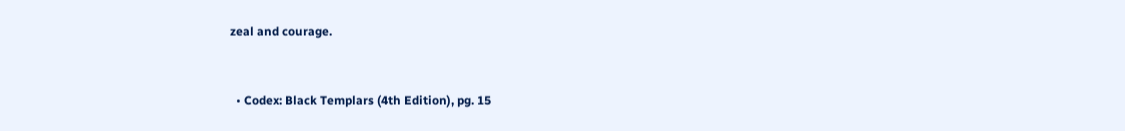zeal and courage.


  • Codex: Black Templars (4th Edition), pg. 15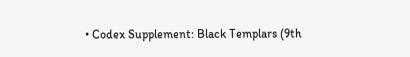• Codex Supplement: Black Templars (9th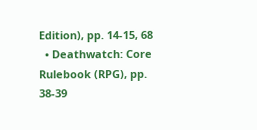Edition), pp. 14-15, 68
  • Deathwatch: Core Rulebook (RPG), pp. 38-39